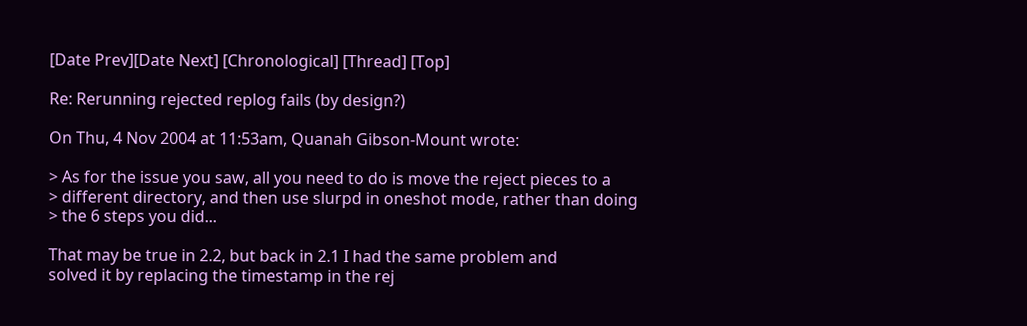[Date Prev][Date Next] [Chronological] [Thread] [Top]

Re: Rerunning rejected replog fails (by design?)

On Thu, 4 Nov 2004 at 11:53am, Quanah Gibson-Mount wrote:

> As for the issue you saw, all you need to do is move the reject pieces to a
> different directory, and then use slurpd in oneshot mode, rather than doing
> the 6 steps you did...

That may be true in 2.2, but back in 2.1 I had the same problem and
solved it by replacing the timestamp in the rej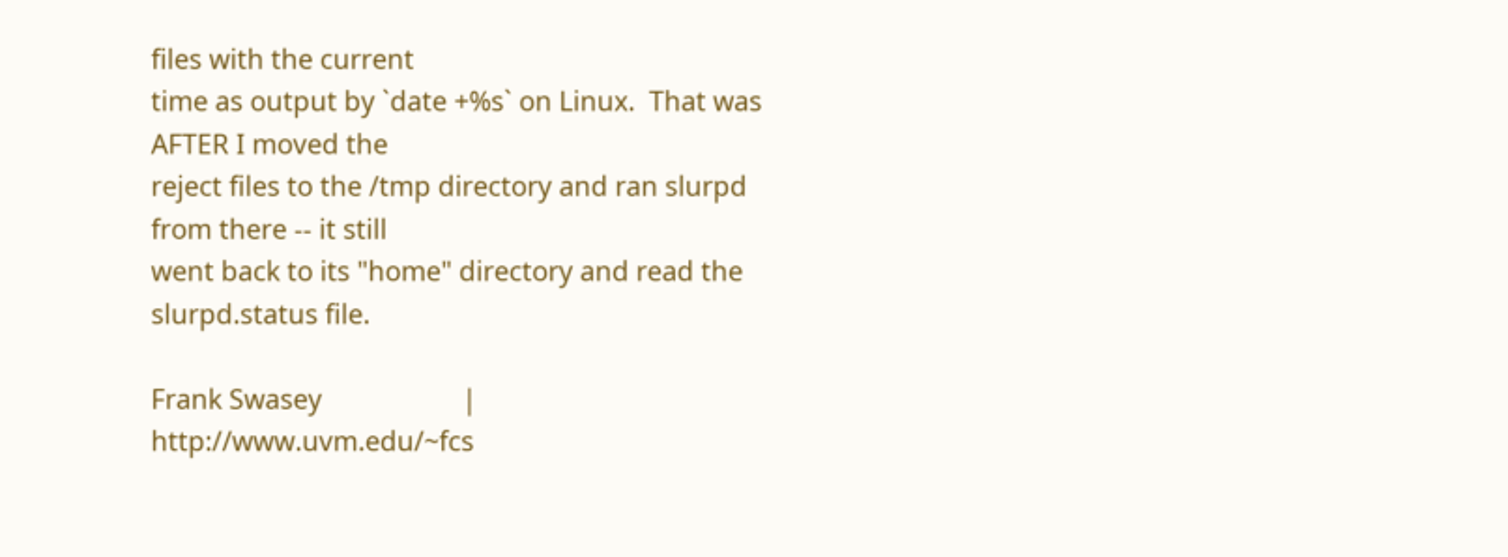files with the current
time as output by `date +%s` on Linux.  That was AFTER I moved the
reject files to the /tmp directory and ran slurpd from there -- it still
went back to its "home" directory and read the slurpd.status file.

Frank Swasey                    | http://www.uvm.edu/~fcs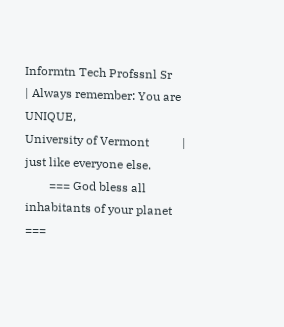Informtn Tech Profssnl Sr       | Always remember: You are UNIQUE,
University of Vermont           |    just like everyone else.
        === God bless all inhabitants of your planet ===